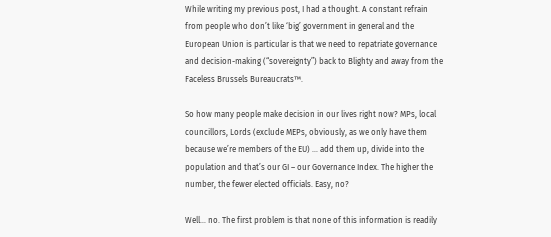While writing my previous post, I had a thought. A constant refrain from people who don’t like ‘big’ government in general and the European Union is particular is that we need to repatriate governance and decision-making (“sovereignty”) back to Blighty and away from the Faceless Brussels Bureaucrats™.

So how many people make decision in our lives right now? MPs, local councillors, Lords (exclude MEPs, obviously, as we only have them because we’re members of the EU) … add them up, divide into the population and that’s our GI – our Governance Index. The higher the number, the fewer elected officials. Easy, no?

Well… no. The first problem is that none of this information is readily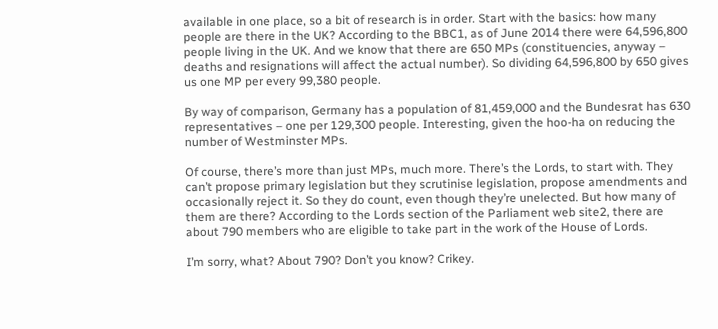available in one place, so a bit of research is in order. Start with the basics: how many people are there in the UK? According to the BBC1, as of June 2014 there were 64,596,800 people living in the UK. And we know that there are 650 MPs (constituencies, anyway – deaths and resignations will affect the actual number). So dividing 64,596,800 by 650 gives us one MP per every 99,380 people.

By way of comparison, Germany has a population of 81,459,000 and the Bundesrat has 630 representatives – one per 129,300 people. Interesting, given the hoo-ha on reducing the number of Westminster MPs.

Of course, there’s more than just MPs, much more. There’s the Lords, to start with. They can’t propose primary legislation but they scrutinise legislation, propose amendments and occasionally reject it. So they do count, even though they’re unelected. But how many of them are there? According to the Lords section of the Parliament web site2, there are about 790 members who are eligible to take part in the work of the House of Lords.

I’m sorry, what? About 790? Don’t you know? Crikey.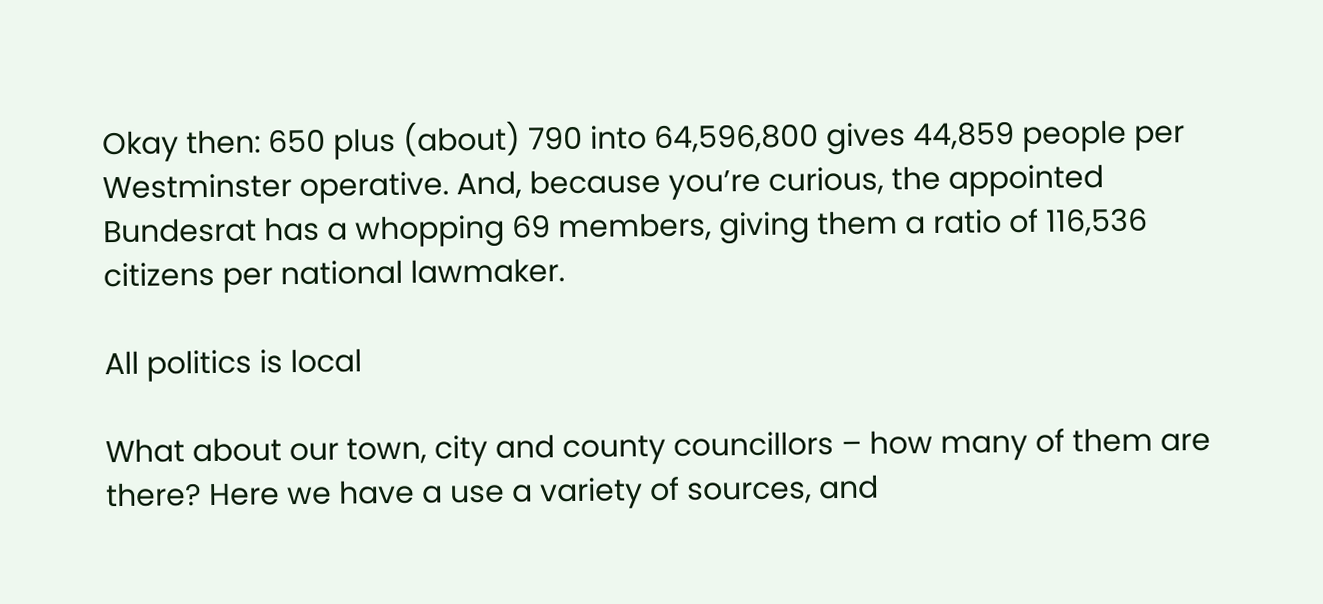Okay then: 650 plus (about) 790 into 64,596,800 gives 44,859 people per Westminster operative. And, because you’re curious, the appointed Bundesrat has a whopping 69 members, giving them a ratio of 116,536 citizens per national lawmaker.

All politics is local

What about our town, city and county councillors – how many of them are there? Here we have a use a variety of sources, and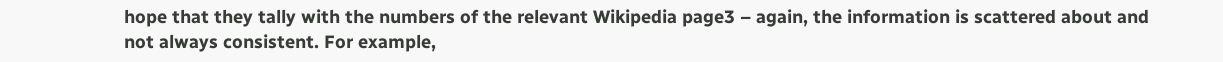hope that they tally with the numbers of the relevant Wikipedia page3 – again, the information is scattered about and not always consistent. For example,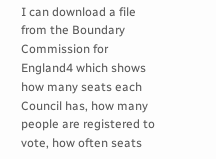I can download a file from the Boundary Commission for England4 which shows how many seats each Council has, how many people are registered to vote, how often seats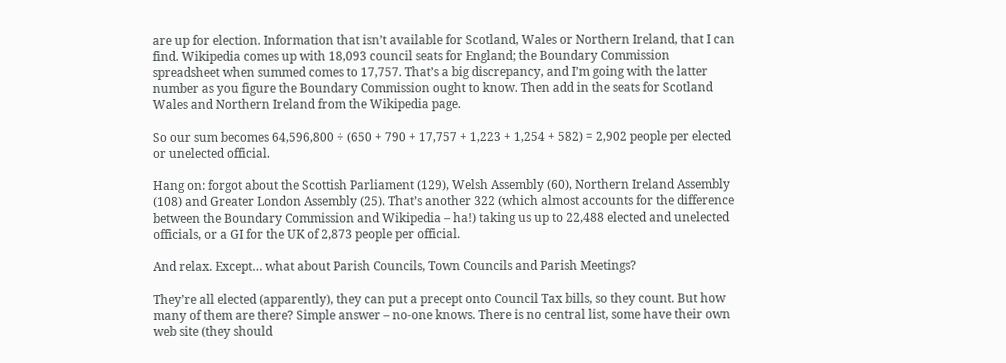are up for election. Information that isn’t available for Scotland, Wales or Northern Ireland, that I can find. Wikipedia comes up with 18,093 council seats for England; the Boundary Commission spreadsheet when summed comes to 17,757. That’s a big discrepancy, and I’m going with the latter number as you figure the Boundary Commission ought to know. Then add in the seats for Scotland Wales and Northern Ireland from the Wikipedia page.

So our sum becomes 64,596,800 ÷ (650 + 790 + 17,757 + 1,223 + 1,254 + 582) = 2,902 people per elected or unelected official.

Hang on: forgot about the Scottish Parliament (129), Welsh Assembly (60), Northern Ireland Assembly (108) and Greater London Assembly (25). That’s another 322 (which almost accounts for the difference between the Boundary Commission and Wikipedia – ha!) taking us up to 22,488 elected and unelected officials, or a GI for the UK of 2,873 people per official.

And relax. Except… what about Parish Councils, Town Councils and Parish Meetings?

They’re all elected (apparently), they can put a precept onto Council Tax bills, so they count. But how many of them are there? Simple answer – no-one knows. There is no central list, some have their own web site (they should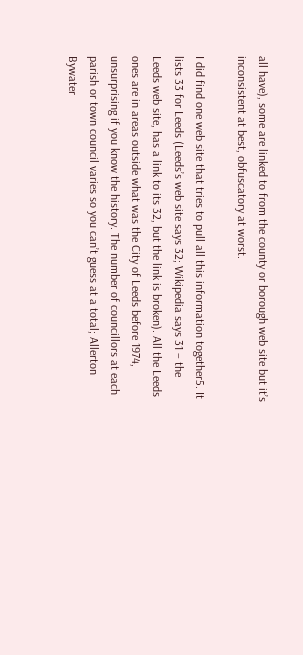all have), some are linked to from the county or borough web site but it’s inconsistent at best, obfuscatory at worst.

I did find one web site that tries to pull all this information together5. It lists 33 for Leeds (Leeds’s web site says 32; Wikipedia says 31 – the Leeds web site, has a link to its 32, but the link is broken). All the Leeds ones are in areas outside what was the City of Leeds before 1974, unsurprising if you know the history. The number of councillors at each parish or town council varies so you can’t guess at a total; Allerton Bywater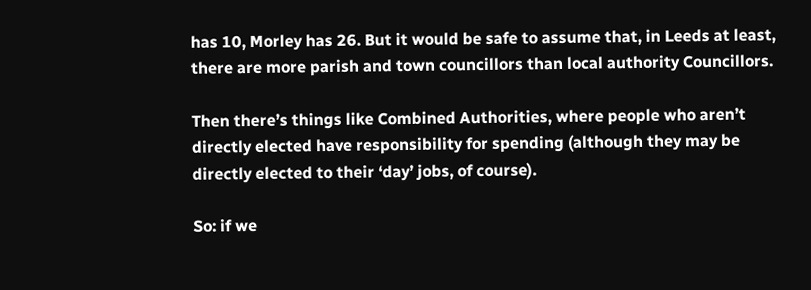has 10, Morley has 26. But it would be safe to assume that, in Leeds at least, there are more parish and town councillors than local authority Councillors.

Then there’s things like Combined Authorities, where people who aren’t directly elected have responsibility for spending (although they may be directly elected to their ‘day’ jobs, of course).

So: if we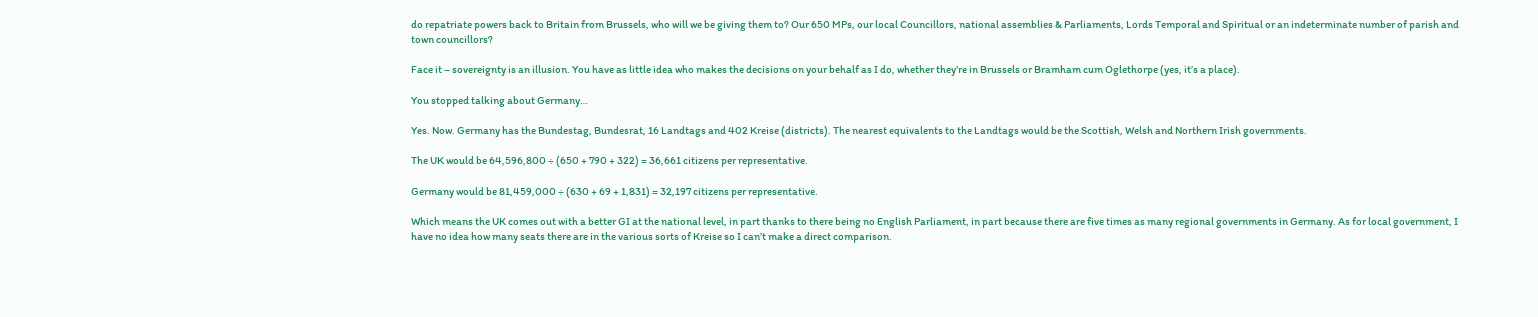do repatriate powers back to Britain from Brussels, who will we be giving them to? Our 650 MPs, our local Councillors, national assemblies & Parliaments, Lords Temporal and Spiritual or an indeterminate number of parish and town councillors?

Face it – sovereignty is an illusion. You have as little idea who makes the decisions on your behalf as I do, whether they’re in Brussels or Bramham cum Oglethorpe (yes, it’s a place).

You stopped talking about Germany…

Yes. Now. Germany has the Bundestag, Bundesrat, 16 Landtags and 402 Kreise (districts). The nearest equivalents to the Landtags would be the Scottish, Welsh and Northern Irish governments.

The UK would be 64,596,800 ÷ (650 + 790 + 322) = 36,661 citizens per representative.

Germany would be 81,459,000 ÷ (630 + 69 + 1,831) = 32,197 citizens per representative.

Which means the UK comes out with a better GI at the national level, in part thanks to there being no English Parliament, in part because there are five times as many regional governments in Germany. As for local government, I have no idea how many seats there are in the various sorts of Kreise so I can’t make a direct comparison.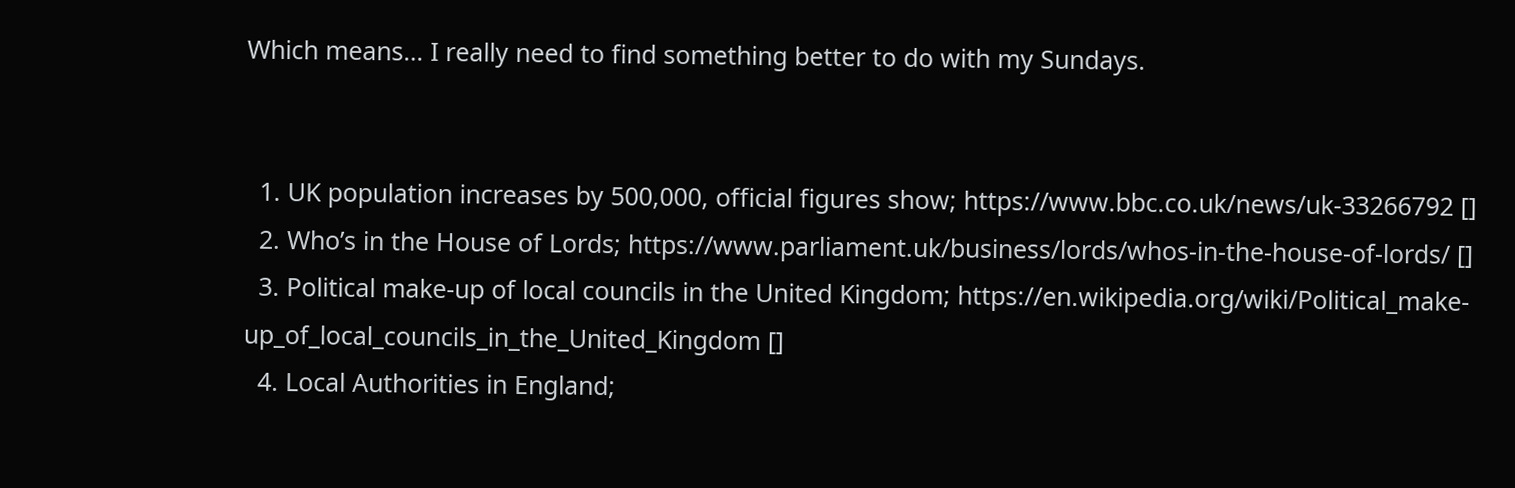Which means… I really need to find something better to do with my Sundays.


  1. UK population increases by 500,000, official figures show; https://www.bbc.co.uk/news/uk-33266792 []
  2. Who’s in the House of Lords; https://www.parliament.uk/business/lords/whos-in-the-house-of-lords/ []
  3. Political make-up of local councils in the United Kingdom; https://en.wikipedia.org/wiki/Political_make-up_of_local_councils_in_the_United_Kingdom []
  4. Local Authorities in England;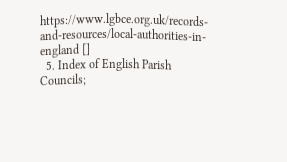https://www.lgbce.org.uk/records-and-resources/local-authorities-in-england []
  5. Index of English Parish Councils;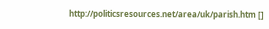http://politicsresources.net/area/uk/parish.htm []